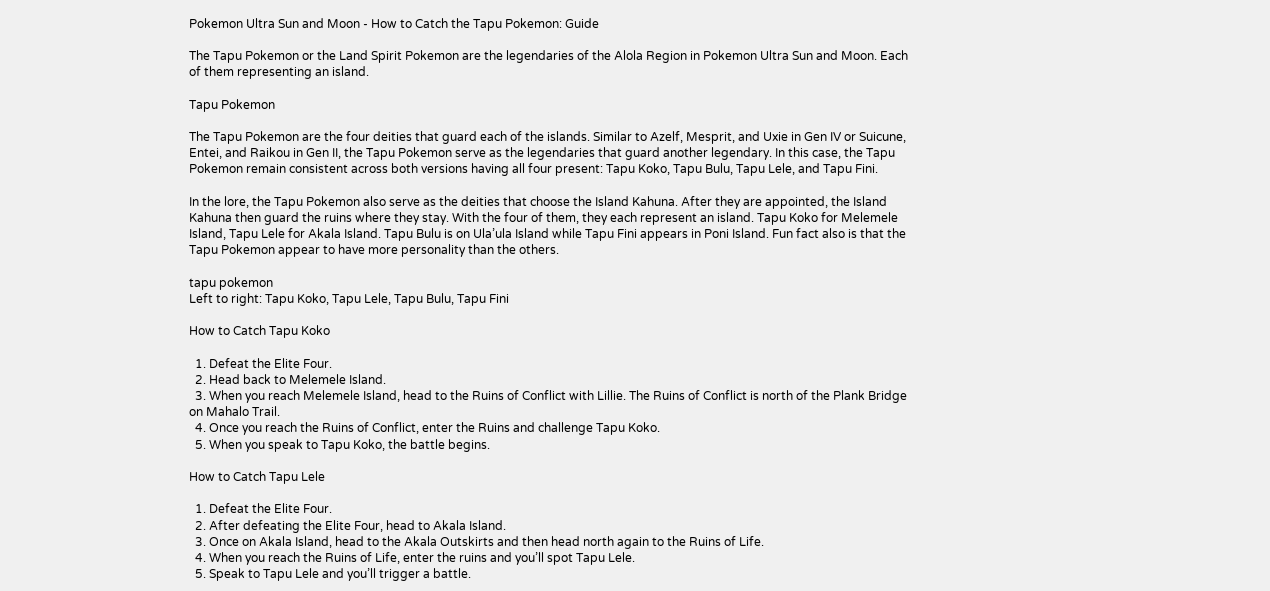Pokemon Ultra Sun and Moon - How to Catch the Tapu Pokemon: Guide

The Tapu Pokemon or the Land Spirit Pokemon are the legendaries of the Alola Region in Pokemon Ultra Sun and Moon. Each of them representing an island.

Tapu Pokemon

The Tapu Pokemon are the four deities that guard each of the islands. Similar to Azelf, Mesprit, and Uxie in Gen IV or Suicune, Entei, and Raikou in Gen II, the Tapu Pokemon serve as the legendaries that guard another legendary. In this case, the Tapu Pokemon remain consistent across both versions having all four present: Tapu Koko, Tapu Bulu, Tapu Lele, and Tapu Fini.

In the lore, the Tapu Pokemon also serve as the deities that choose the Island Kahuna. After they are appointed, the Island Kahuna then guard the ruins where they stay. With the four of them, they each represent an island. Tapu Koko for Melemele Island, Tapu Lele for Akala Island. Tapu Bulu is on Ula’ula Island while Tapu Fini appears in Poni Island. Fun fact also is that the Tapu Pokemon appear to have more personality than the others.

tapu pokemon
Left to right: Tapu Koko, Tapu Lele, Tapu Bulu, Tapu Fini

How to Catch Tapu Koko

  1. Defeat the Elite Four.
  2. Head back to Melemele Island.
  3. When you reach Melemele Island, head to the Ruins of Conflict with Lillie. The Ruins of Conflict is north of the Plank Bridge on Mahalo Trail.
  4. Once you reach the Ruins of Conflict, enter the Ruins and challenge Tapu Koko.
  5. When you speak to Tapu Koko, the battle begins.

How to Catch Tapu Lele

  1. Defeat the Elite Four.
  2. After defeating the Elite Four, head to Akala Island.
  3. Once on Akala Island, head to the Akala Outskirts and then head north again to the Ruins of Life.
  4. When you reach the Ruins of Life, enter the ruins and you’ll spot Tapu Lele.
  5. Speak to Tapu Lele and you’ll trigger a battle.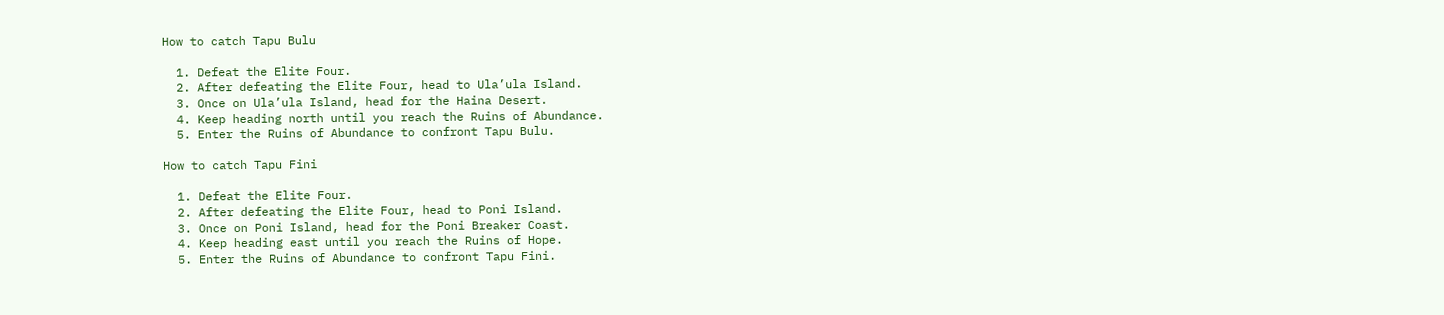How to catch Tapu Bulu

  1. Defeat the Elite Four.
  2. After defeating the Elite Four, head to Ula’ula Island.
  3. Once on Ula’ula Island, head for the Haina Desert.
  4. Keep heading north until you reach the Ruins of Abundance.
  5. Enter the Ruins of Abundance to confront Tapu Bulu.

How to catch Tapu Fini

  1. Defeat the Elite Four.
  2. After defeating the Elite Four, head to Poni Island.
  3. Once on Poni Island, head for the Poni Breaker Coast.
  4. Keep heading east until you reach the Ruins of Hope.
  5. Enter the Ruins of Abundance to confront Tapu Fini.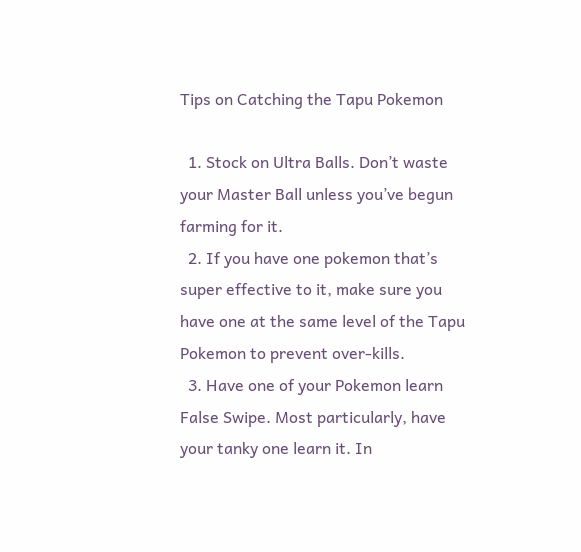Tips on Catching the Tapu Pokemon

  1. Stock on Ultra Balls. Don’t waste your Master Ball unless you’ve begun farming for it.
  2. If you have one pokemon that’s super effective to it, make sure you have one at the same level of the Tapu Pokemon to prevent over-kills.
  3. Have one of your Pokemon learn False Swipe. Most particularly, have your tanky one learn it. In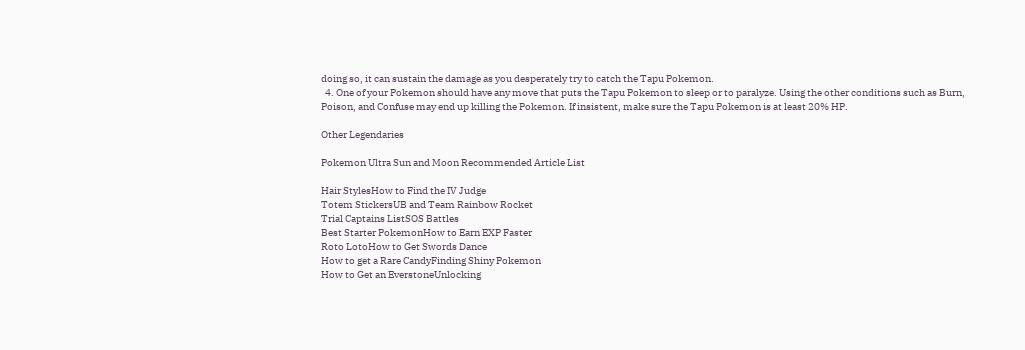doing so, it can sustain the damage as you desperately try to catch the Tapu Pokemon.
  4. One of your Pokemon should have any move that puts the Tapu Pokemon to sleep or to paralyze. Using the other conditions such as Burn, Poison, and Confuse may end up killing the Pokemon. If insistent, make sure the Tapu Pokemon is at least 20% HP.

Other Legendaries

Pokemon Ultra Sun and Moon Recommended Article List

Hair StylesHow to Find the IV Judge
Totem StickersUB and Team Rainbow Rocket
Trial Captains ListSOS Battles
Best Starter PokemonHow to Earn EXP Faster
Roto LotoHow to Get Swords Dance
How to get a Rare CandyFinding Shiny Pokemon
How to Get an EverstoneUnlocking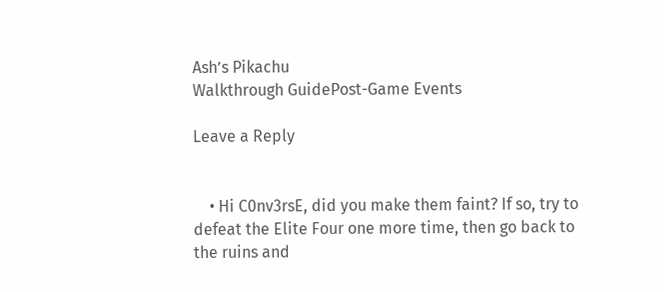Ash’s Pikachu
Walkthrough GuidePost-Game Events

Leave a Reply


    • Hi C0nv3rsE, did you make them faint? If so, try to defeat the Elite Four one more time, then go back to the ruins and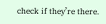check if they’re there.